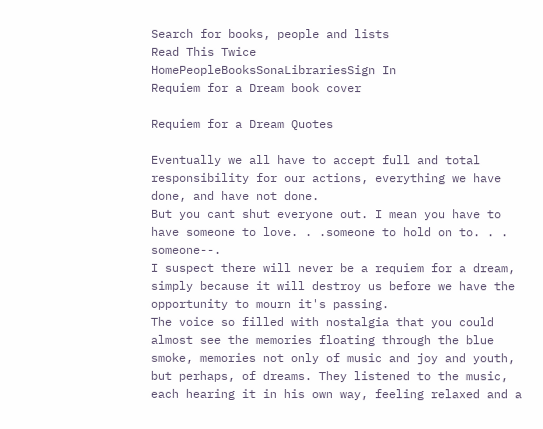Search for books, people and lists
Read This Twice
HomePeopleBooksSonaLibrariesSign In
Requiem for a Dream book cover

Requiem for a Dream Quotes

Eventually we all have to accept full and total responsibility for our actions, everything we have done, and have not done.
But you cant shut everyone out. I mean you have to have someone to love. . .someone to hold on to. . . someone--.
I suspect there will never be a requiem for a dream, simply because it will destroy us before we have the opportunity to mourn it's passing.
The voice so filled with nostalgia that you could almost see the memories floating through the blue smoke, memories not only of music and joy and youth, but perhaps, of dreams. They listened to the music, each hearing it in his own way, feeling relaxed and a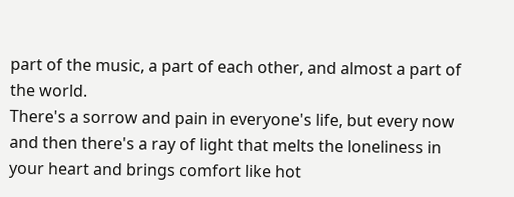part of the music, a part of each other, and almost a part of the world.
There's a sorrow and pain in everyone's life, but every now and then there's a ray of light that melts the loneliness in your heart and brings comfort like hot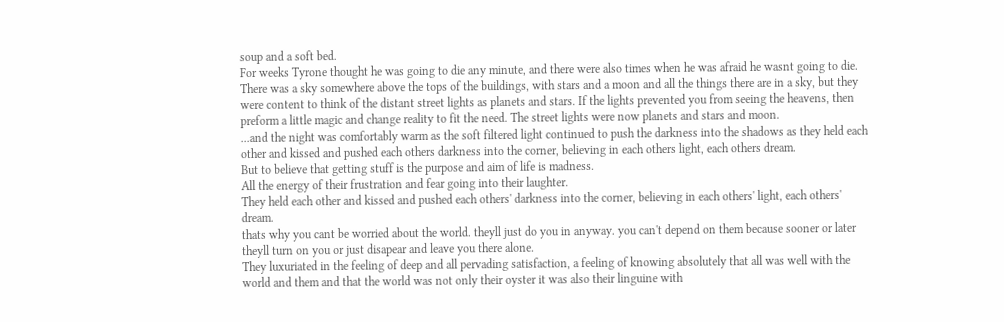soup and a soft bed.
For weeks Tyrone thought he was going to die any minute, and there were also times when he was afraid he wasnt going to die.
There was a sky somewhere above the tops of the buildings, with stars and a moon and all the things there are in a sky, but they were content to think of the distant street lights as planets and stars. If the lights prevented you from seeing the heavens, then preform a little magic and change reality to fit the need. The street lights were now planets and stars and moon.
...and the night was comfortably warm as the soft filtered light continued to push the darkness into the shadows as they held each other and kissed and pushed each others darkness into the corner, believing in each others light, each others dream.
But to believe that getting stuff is the purpose and aim of life is madness.
All the energy of their frustration and fear going into their laughter.
They held each other and kissed and pushed each others' darkness into the corner, believing in each others' light, each others' dream.
thats why you cant be worried about the world. theyll just do you in anyway. you can't depend on them because sooner or later theyll turn on you or just disapear and leave you there alone.
They luxuriated in the feeling of deep and all pervading satisfaction, a feeling of knowing absolutely that all was well with the world and them and that the world was not only their oyster it was also their linguine with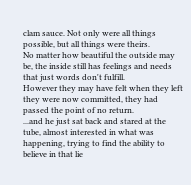clam sauce. Not only were all things possible, but all things were theirs.
No matter how beautiful the outside may be, the inside still has feelings and needs that just words don't fulfill.
However they may have felt when they left they were now committed, they had passed the point of no return.
...and he just sat back and stared at the tube, almost interested in what was happening, trying to find the ability to believe in that lie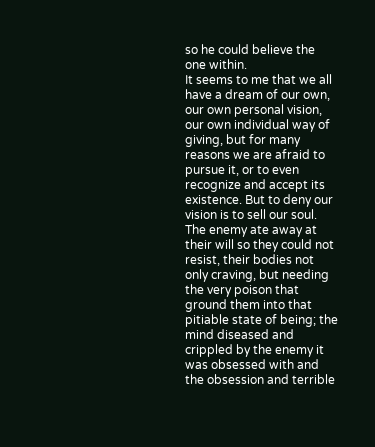so he could believe the one within.
It seems to me that we all have a dream of our own, our own personal vision, our own individual way of giving, but for many reasons we are afraid to pursue it, or to even recognize and accept its existence. But to deny our vision is to sell our soul.
The enemy ate away at their will so they could not resist, their bodies not only craving, but needing the very poison that ground them into that pitiable state of being; the mind diseased and crippled by the enemy it was obsessed with and the obsession and terrible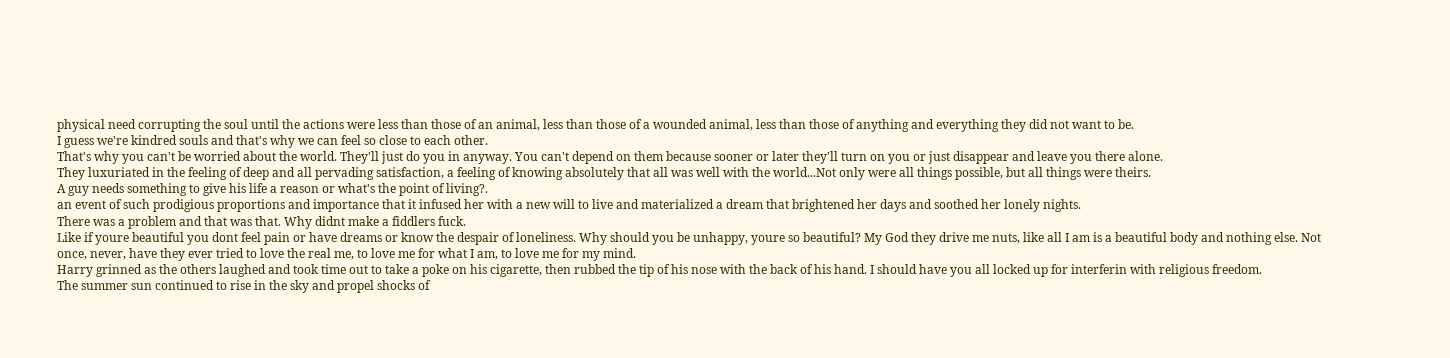physical need corrupting the soul until the actions were less than those of an animal, less than those of a wounded animal, less than those of anything and everything they did not want to be.
I guess we're kindred souls and that's why we can feel so close to each other.
That's why you can't be worried about the world. They'll just do you in anyway. You can't depend on them because sooner or later they'll turn on you or just disappear and leave you there alone.
They luxuriated in the feeling of deep and all pervading satisfaction, a feeling of knowing absolutely that all was well with the world...Not only were all things possible, but all things were theirs.
A guy needs something to give his life a reason or what's the point of living?.
an event of such prodigious proportions and importance that it infused her with a new will to live and materialized a dream that brightened her days and soothed her lonely nights.
There was a problem and that was that. Why didnt make a fiddlers fuck.
Like if youre beautiful you dont feel pain or have dreams or know the despair of loneliness. Why should you be unhappy, youre so beautiful? My God they drive me nuts, like all I am is a beautiful body and nothing else. Not once, never, have they ever tried to love the real me, to love me for what I am, to love me for my mind.
Harry grinned as the others laughed and took time out to take a poke on his cigarette, then rubbed the tip of his nose with the back of his hand. I should have you all locked up for interferin with religious freedom.
The summer sun continued to rise in the sky and propel shocks of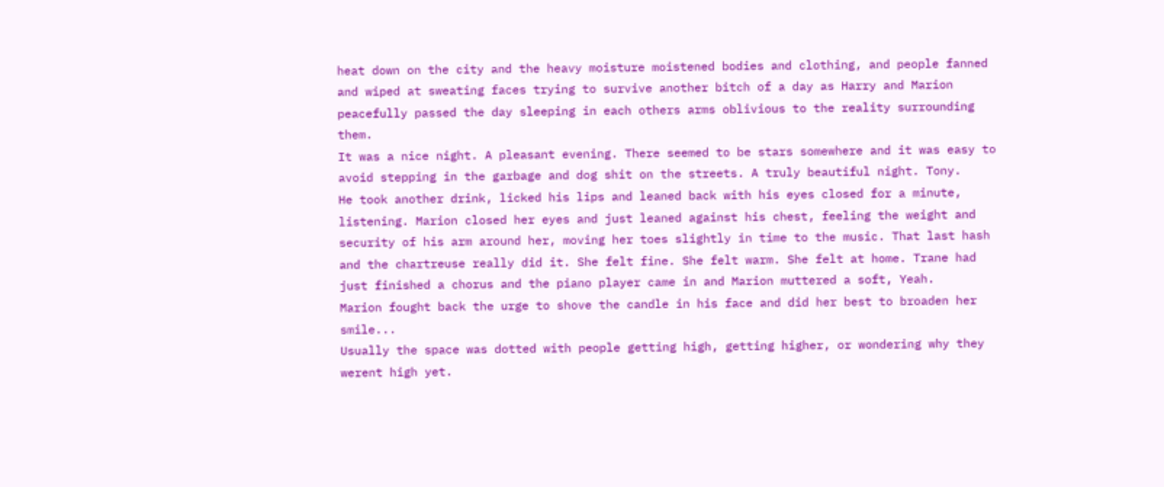heat down on the city and the heavy moisture moistened bodies and clothing, and people fanned and wiped at sweating faces trying to survive another bitch of a day as Harry and Marion peacefully passed the day sleeping in each others arms oblivious to the reality surrounding them.
It was a nice night. A pleasant evening. There seemed to be stars somewhere and it was easy to avoid stepping in the garbage and dog shit on the streets. A truly beautiful night. Tony.
He took another drink, licked his lips and leaned back with his eyes closed for a minute, listening. Marion closed her eyes and just leaned against his chest, feeling the weight and security of his arm around her, moving her toes slightly in time to the music. That last hash and the chartreuse really did it. She felt fine. She felt warm. She felt at home. Trane had just finished a chorus and the piano player came in and Marion muttered a soft, Yeah.
Marion fought back the urge to shove the candle in his face and did her best to broaden her smile...
Usually the space was dotted with people getting high, getting higher, or wondering why they werent high yet.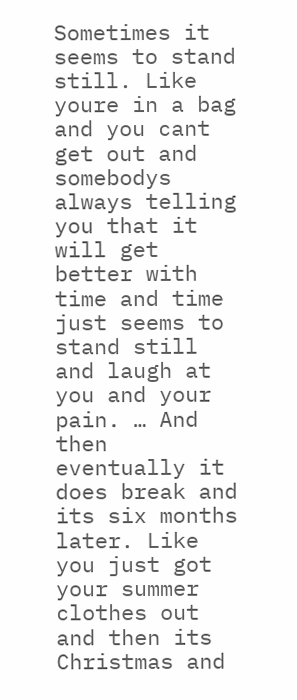Sometimes it seems to stand still. Like youre in a bag and you cant get out and somebodys always telling you that it will get better with time and time just seems to stand still and laugh at you and your pain. … And then eventually it does break and its six months later. Like you just got your summer clothes out and then its Christmas and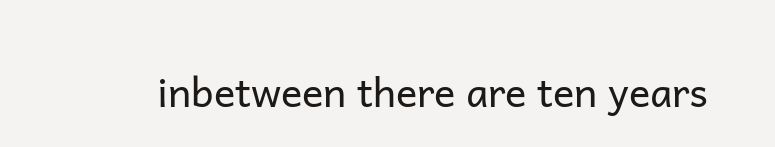inbetween there are ten years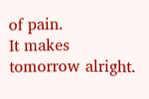of pain.
It makes tomorrow alright.